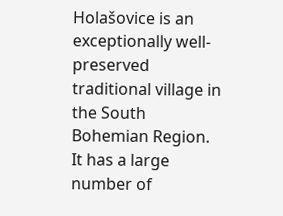Holašovice is an exceptionally well-preserved traditional village in the South Bohemian Region. It has a large number of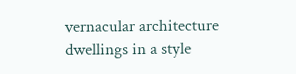vernacular architecture dwellings in a style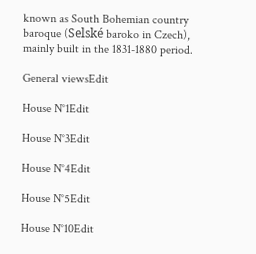known as South Bohemian country baroque (Selské baroko in Czech), mainly built in the 1831-1880 period.

General viewsEdit

House N°1Edit

House N°3Edit

House N°4Edit

House N°5Edit

House N°10Edit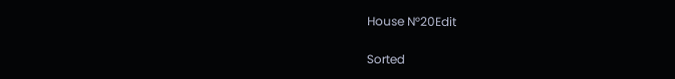House N°20Edit

Sorted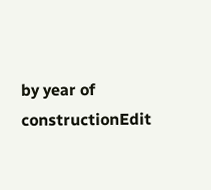by year of constructionEdit